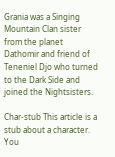Grania was a Singing Mountain Clan sister from the planet Dathomir and friend of Teneniel Djo who turned to the Dark Side and joined the Nightsisters.

Char-stub This article is a stub about a character. You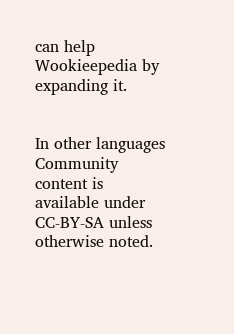can help Wookieepedia by expanding it.


In other languages
Community content is available under CC-BY-SA unless otherwise noted.